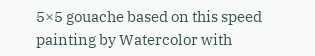5×5 gouache based on this speed painting by Watercolor with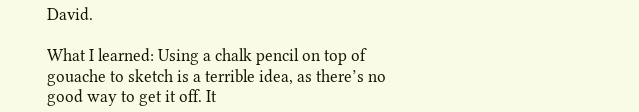David.

What I learned: Using a chalk pencil on top of gouache to sketch is a terrible idea, as there’s no good way to get it off. It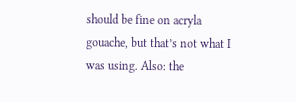should be fine on acryla gouache, but that’s not what I was using. Also: the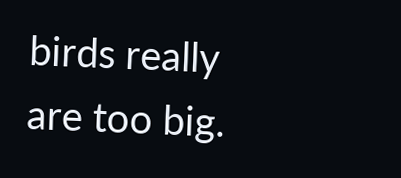birds really are too big.